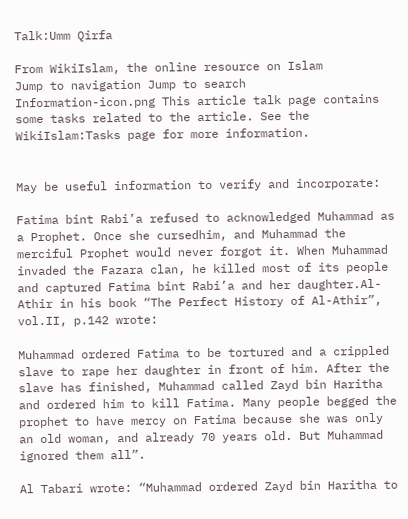Talk:Umm Qirfa

From WikiIslam, the online resource on Islam
Jump to navigation Jump to search
Information-icon.png This article talk page contains some tasks related to the article. See the WikiIslam:Tasks page for more information.


May be useful information to verify and incorporate:

Fatima bint Rabi’a refused to acknowledged Muhammad as a Prophet. Once she cursedhim, and Muhammad the merciful Prophet would never forgot it. When Muhammad invaded the Fazara clan, he killed most of its people and captured Fatima bint Rabi’a and her daughter.Al-Athir in his book “The Perfect History of Al-Athir”, vol.II, p.142 wrote:

Muhammad ordered Fatima to be tortured and a crippled slave to rape her daughter in front of him. After the slave has finished, Muhammad called Zayd bin Haritha and ordered him to kill Fatima. Many people begged the prophet to have mercy on Fatima because she was only an old woman, and already 70 years old. But Muhammad ignored them all”.

Al Tabari wrote: “Muhammad ordered Zayd bin Haritha to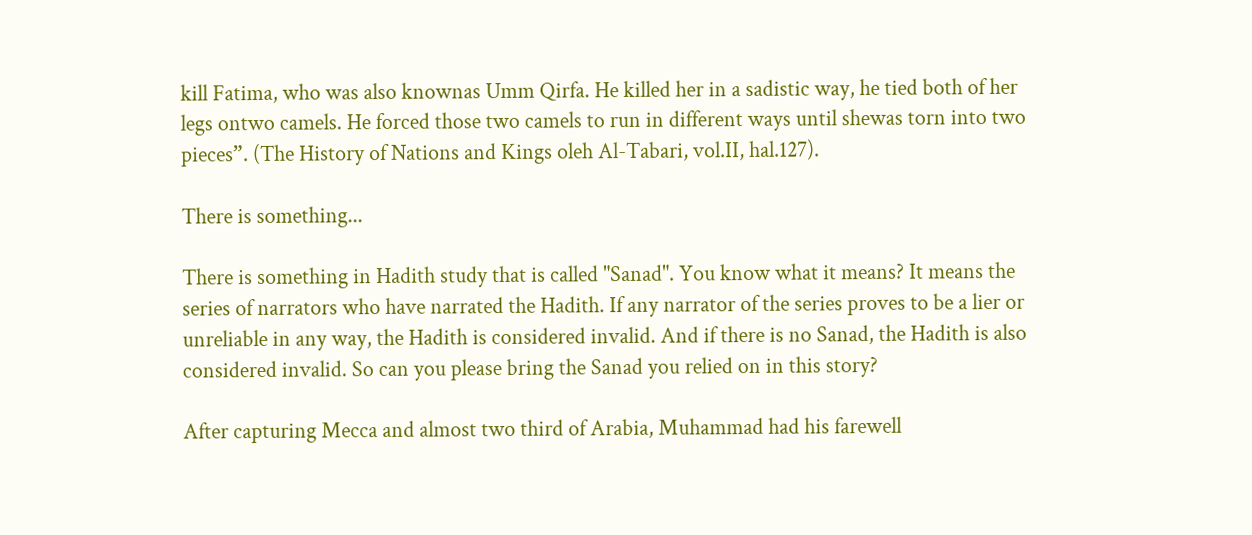kill Fatima, who was also knownas Umm Qirfa. He killed her in a sadistic way, he tied both of her legs ontwo camels. He forced those two camels to run in different ways until shewas torn into two pieces”. (The History of Nations and Kings oleh Al-Tabari, vol.II, hal.127).

There is something...

There is something in Hadith study that is called "Sanad". You know what it means? It means the series of narrators who have narrated the Hadith. If any narrator of the series proves to be a lier or unreliable in any way, the Hadith is considered invalid. And if there is no Sanad, the Hadith is also considered invalid. So can you please bring the Sanad you relied on in this story?

After capturing Mecca and almost two third of Arabia, Muhammad had his farewell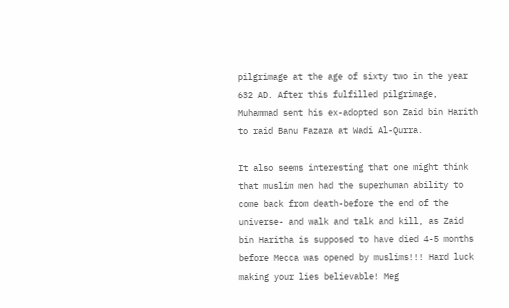pilgrimage at the age of sixty two in the year 632 AD. After this fulfilled pilgrimage, Muhammad sent his ex-adopted son Zaid bin Harith to raid Banu Fazara at Wadi Al-Qurra.

It also seems interesting that one might think that muslim men had the superhuman ability to come back from death-before the end of the universe- and walk and talk and kill, as Zaid bin Haritha is supposed to have died 4-5 months before Mecca was opened by muslims!!! Hard luck making your lies believable! Meg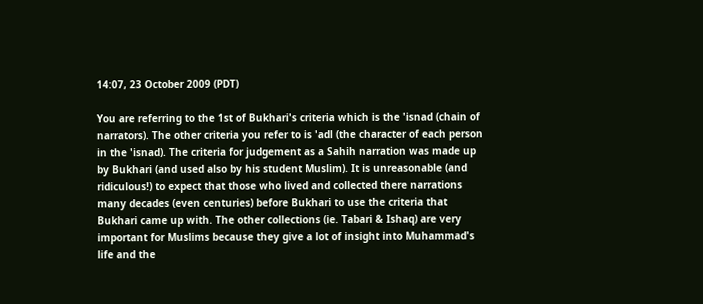14:07, 23 October 2009 (PDT)

You are referring to the 1st of Bukhari's criteria which is the 'isnad (chain of narrators). The other criteria you refer to is 'adl (the character of each person in the 'isnad). The criteria for judgement as a Sahih narration was made up by Bukhari (and used also by his student Muslim). It is unreasonable (and ridiculous!) to expect that those who lived and collected there narrations many decades (even centuries) before Bukhari to use the criteria that Bukhari came up with. The other collections (ie. Tabari & Ishaq) are very important for Muslims because they give a lot of insight into Muhammad's life and the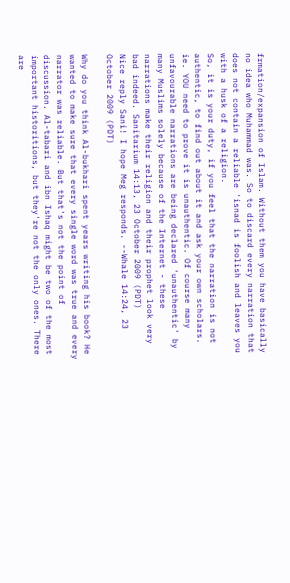frmation/expansion of Islam. Without them you have basically no idea who Muhammad was. So to discard every narration that does not contain a reliable 'isnad is foolish and leaves you with a husk of a religion.
So, it is your duty, if you feel that the narration is not authentic, to find out about it and ask your own scholars. ie. YOU need to prove it is unauthentic. Of course many unfavourable narrations are being declared 'unauthentic' by many Muslims solely because of the Internet - these narrations make their religion and their prophet look very bad indeed. Sanitarium 14:13, 23 October 2009 (PDT)
Nice reply Sani! I hope Meg responds. --Whale 14:24, 23 October 2009 (PDT)

Why do you think Al-bukhari spent years writing his book? He wanted to make sure that every single word was true and every narrator was reliable. But that's not the point of discussion. Al-tabari and ibn Ishaq might be two of the most important historitions, but they're not the only ones. There are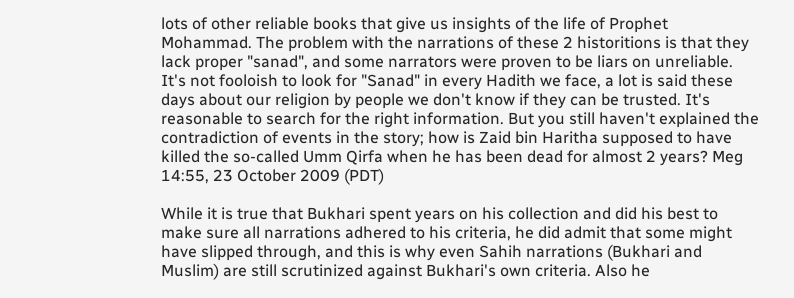lots of other reliable books that give us insights of the life of Prophet Mohammad. The problem with the narrations of these 2 historitions is that they lack proper "sanad", and some narrators were proven to be liars on unreliable. It's not fooloish to look for "Sanad" in every Hadith we face, a lot is said these days about our religion by people we don't know if they can be trusted. It's reasonable to search for the right information. But you still haven't explained the contradiction of events in the story; how is Zaid bin Haritha supposed to have killed the so-called Umm Qirfa when he has been dead for almost 2 years? Meg 14:55, 23 October 2009 (PDT)

While it is true that Bukhari spent years on his collection and did his best to make sure all narrations adhered to his criteria, he did admit that some might have slipped through, and this is why even Sahih narrations (Bukhari and Muslim) are still scrutinized against Bukhari's own criteria. Also he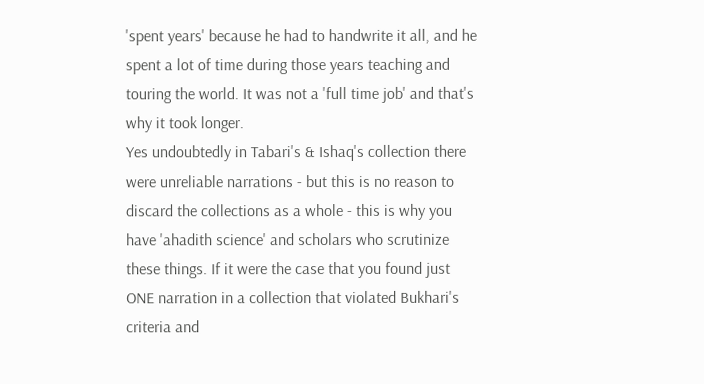'spent years' because he had to handwrite it all, and he spent a lot of time during those years teaching and touring the world. It was not a 'full time job' and that's why it took longer.
Yes undoubtedly in Tabari's & Ishaq's collection there were unreliable narrations - but this is no reason to discard the collections as a whole - this is why you have 'ahadith science' and scholars who scrutinize these things. If it were the case that you found just ONE narration in a collection that violated Bukhari's criteria and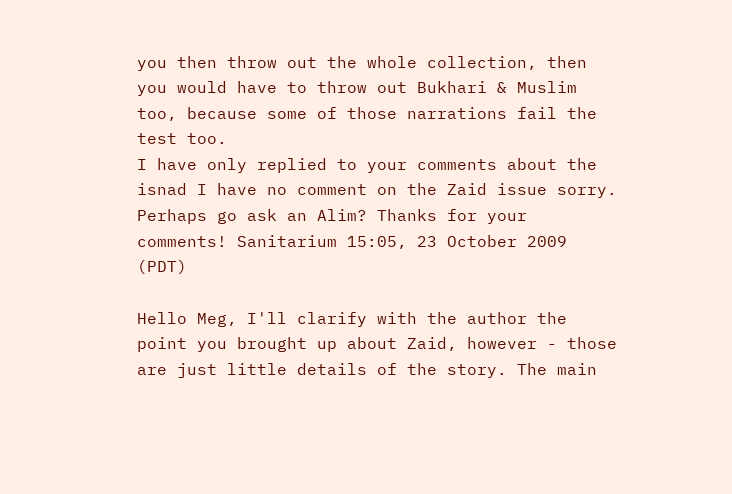you then throw out the whole collection, then you would have to throw out Bukhari & Muslim too, because some of those narrations fail the test too.
I have only replied to your comments about the isnad I have no comment on the Zaid issue sorry. Perhaps go ask an Alim? Thanks for your comments! Sanitarium 15:05, 23 October 2009 (PDT)

Hello Meg, I'll clarify with the author the point you brought up about Zaid, however - those are just little details of the story. The main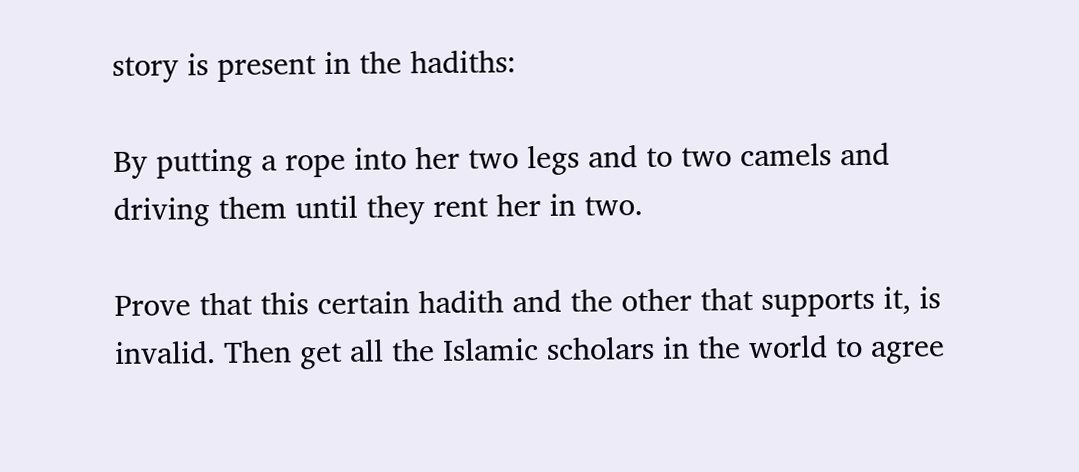story is present in the hadiths:

By putting a rope into her two legs and to two camels and driving them until they rent her in two.

Prove that this certain hadith and the other that supports it, is invalid. Then get all the Islamic scholars in the world to agree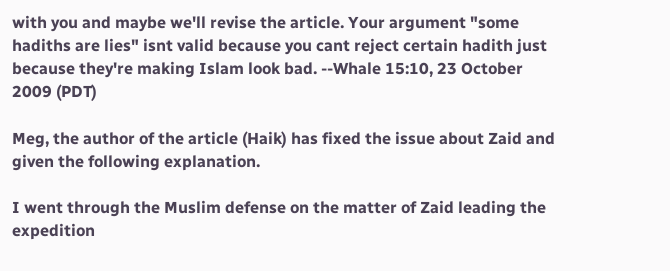with you and maybe we'll revise the article. Your argument "some hadiths are lies" isnt valid because you cant reject certain hadith just because they're making Islam look bad. --Whale 15:10, 23 October 2009 (PDT)

Meg, the author of the article (Haik) has fixed the issue about Zaid and given the following explanation.

I went through the Muslim defense on the matter of Zaid leading the expedition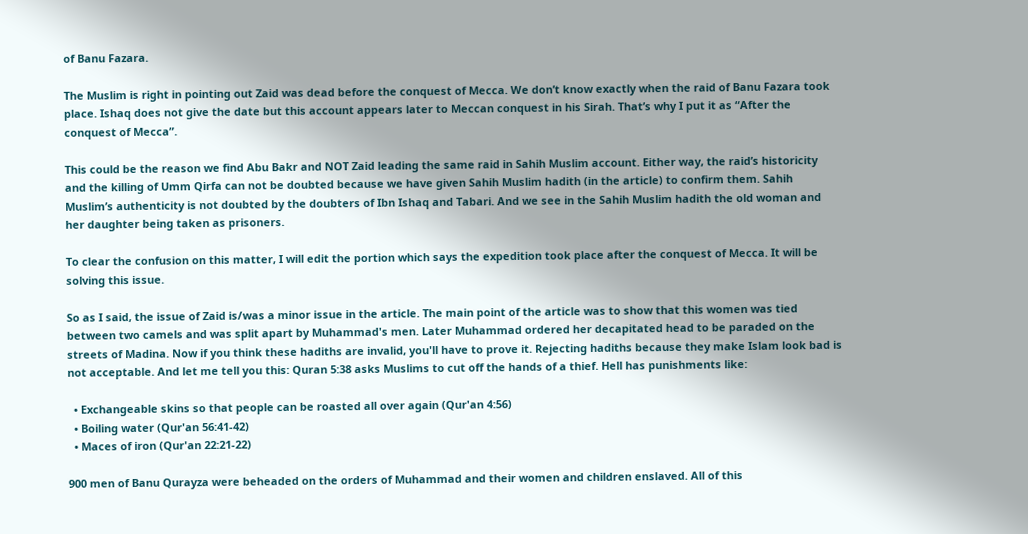of Banu Fazara.

The Muslim is right in pointing out Zaid was dead before the conquest of Mecca. We don’t know exactly when the raid of Banu Fazara took place. Ishaq does not give the date but this account appears later to Meccan conquest in his Sirah. That’s why I put it as “After the conquest of Mecca”.

This could be the reason we find Abu Bakr and NOT Zaid leading the same raid in Sahih Muslim account. Either way, the raid’s historicity and the killing of Umm Qirfa can not be doubted because we have given Sahih Muslim hadith (in the article) to confirm them. Sahih Muslim’s authenticity is not doubted by the doubters of Ibn Ishaq and Tabari. And we see in the Sahih Muslim hadith the old woman and her daughter being taken as prisoners.

To clear the confusion on this matter, I will edit the portion which says the expedition took place after the conquest of Mecca. It will be solving this issue.

So as I said, the issue of Zaid is/was a minor issue in the article. The main point of the article was to show that this women was tied between two camels and was split apart by Muhammad's men. Later Muhammad ordered her decapitated head to be paraded on the streets of Madina. Now if you think these hadiths are invalid, you'll have to prove it. Rejecting hadiths because they make Islam look bad is not acceptable. And let me tell you this: Quran 5:38 asks Muslims to cut off the hands of a thief. Hell has punishments like:

  • Exchangeable skins so that people can be roasted all over again (Qur'an 4:56)
  • Boiling water (Qur'an 56:41-42)
  • Maces of iron (Qur'an 22:21-22)

900 men of Banu Qurayza were beheaded on the orders of Muhammad and their women and children enslaved. All of this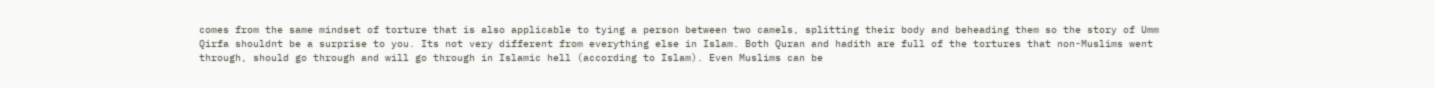comes from the same mindset of torture that is also applicable to tying a person between two camels, splitting their body and beheading them so the story of Umm Qirfa shouldnt be a surprise to you. Its not very different from everything else in Islam. Both Quran and hadith are full of the tortures that non-Muslims went through, should go through and will go through in Islamic hell (according to Islam). Even Muslims can be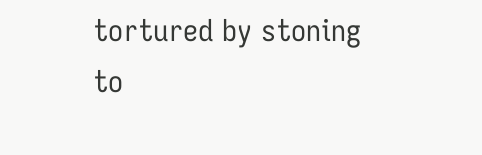tortured by stoning to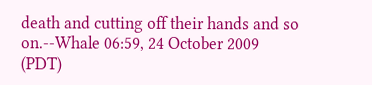death and cutting off their hands and so on.--Whale 06:59, 24 October 2009 (PDT)